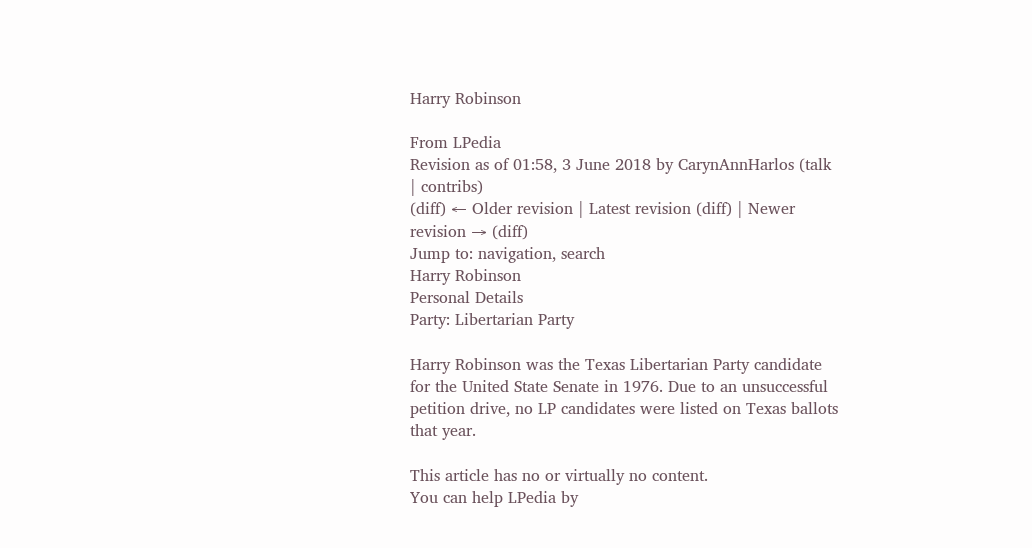Harry Robinson

From LPedia
Revision as of 01:58, 3 June 2018 by CarynAnnHarlos (talk | contribs)
(diff) ← Older revision | Latest revision (diff) | Newer revision → (diff)
Jump to: navigation, search
Harry Robinson
Personal Details
Party: Libertarian Party

Harry Robinson was the Texas Libertarian Party candidate for the United State Senate in 1976. Due to an unsuccessful petition drive, no LP candidates were listed on Texas ballots that year.

This article has no or virtually no content.
You can help LPedia by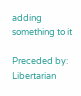adding something to it

Preceded by:
Libertarian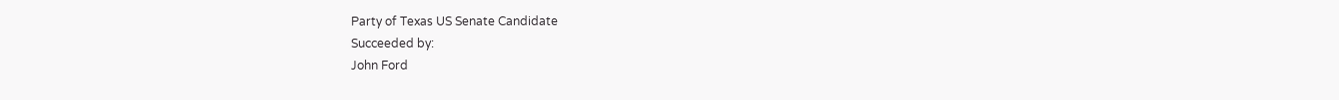Party of Texas US Senate Candidate
Succeeded by:
John Ford